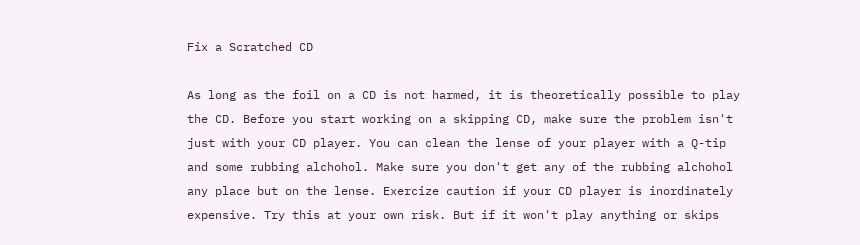Fix a Scratched CD

As long as the foil on a CD is not harmed, it is theoretically possible to play the CD. Before you start working on a skipping CD, make sure the problem isn't just with your CD player. You can clean the lense of your player with a Q-tip and some rubbing alchohol. Make sure you don't get any of the rubbing alchohol any place but on the lense. Exercize caution if your CD player is inordinately expensive. Try this at your own risk. But if it won't play anything or skips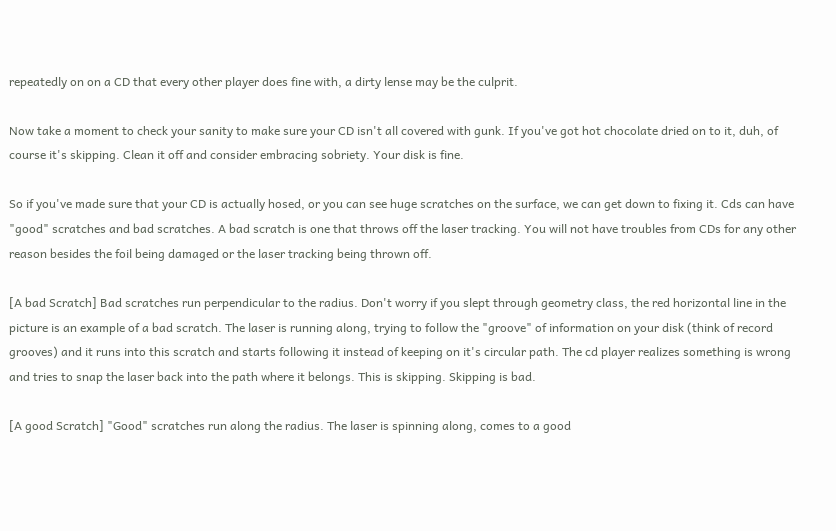repeatedly on on a CD that every other player does fine with, a dirty lense may be the culprit.

Now take a moment to check your sanity to make sure your CD isn't all covered with gunk. If you've got hot chocolate dried on to it, duh, of course it's skipping. Clean it off and consider embracing sobriety. Your disk is fine.

So if you've made sure that your CD is actually hosed, or you can see huge scratches on the surface, we can get down to fixing it. Cds can have "good" scratches and bad scratches. A bad scratch is one that throws off the laser tracking. You will not have troubles from CDs for any other reason besides the foil being damaged or the laser tracking being thrown off.

[A bad Scratch] Bad scratches run perpendicular to the radius. Don't worry if you slept through geometry class, the red horizontal line in the picture is an example of a bad scratch. The laser is running along, trying to follow the "groove" of information on your disk (think of record grooves) and it runs into this scratch and starts following it instead of keeping on it's circular path. The cd player realizes something is wrong and tries to snap the laser back into the path where it belongs. This is skipping. Skipping is bad.

[A good Scratch] "Good" scratches run along the radius. The laser is spinning along, comes to a good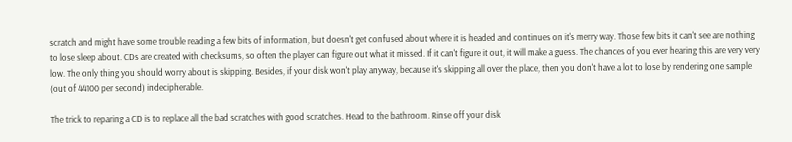scratch and might have some trouble reading a few bits of information, but doesn't get confused about where it is headed and continues on it's merry way. Those few bits it can't see are nothing to lose sleep about. CDs are created with checksums, so often the player can figure out what it missed. If it can't figure it out, it will make a guess. The chances of you ever hearing this are very very low. The only thing you should worry about is skipping. Besides, if your disk won't play anyway, because it's skipping all over the place, then you don't have a lot to lose by rendering one sample (out of 44100 per second) indecipherable.

The trick to reparing a CD is to replace all the bad scratches with good scratches. Head to the bathroom. Rinse off your disk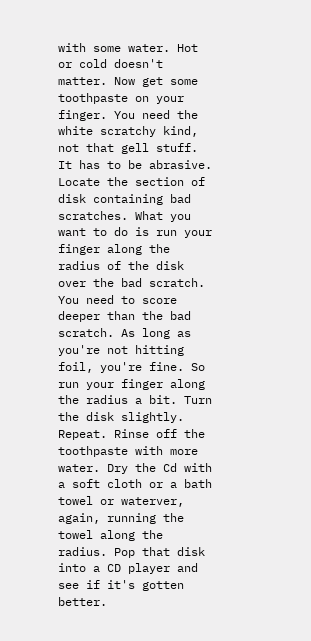with some water. Hot or cold doesn't matter. Now get some toothpaste on your finger. You need the white scratchy kind, not that gell stuff. It has to be abrasive. Locate the section of disk containing bad scratches. What you want to do is run your finger along the radius of the disk over the bad scratch. You need to score deeper than the bad scratch. As long as you're not hitting foil, you're fine. So run your finger along the radius a bit. Turn the disk slightly. Repeat. Rinse off the toothpaste with more water. Dry the Cd with a soft cloth or a bath towel or waterver, again, running the towel along the radius. Pop that disk into a CD player and see if it's gotten better.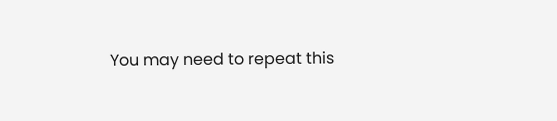You may need to repeat this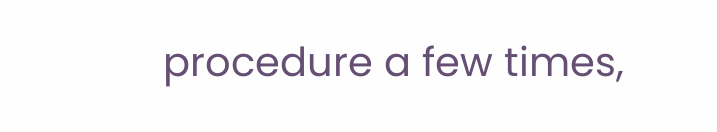procedure a few times,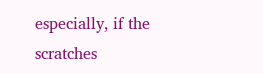especially, if the scratches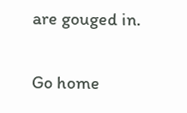are gouged in.

Go home